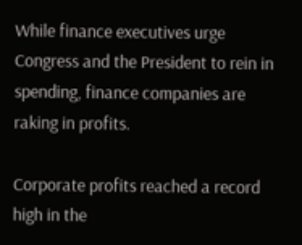While finance executives urge Congress and the President to rein in spending, finance companies are raking in profits.

Corporate profits reached a record high in the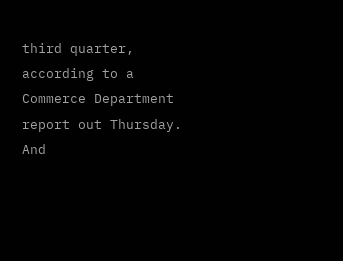third quarter, according to a Commerce Department report out Thursday. And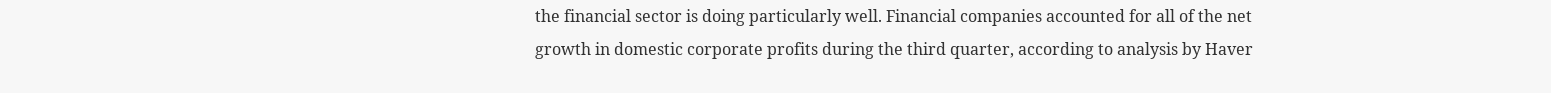the financial sector is doing particularly well. Financial companies accounted for all of the net growth in domestic corporate profits during the third quarter, according to analysis by Haver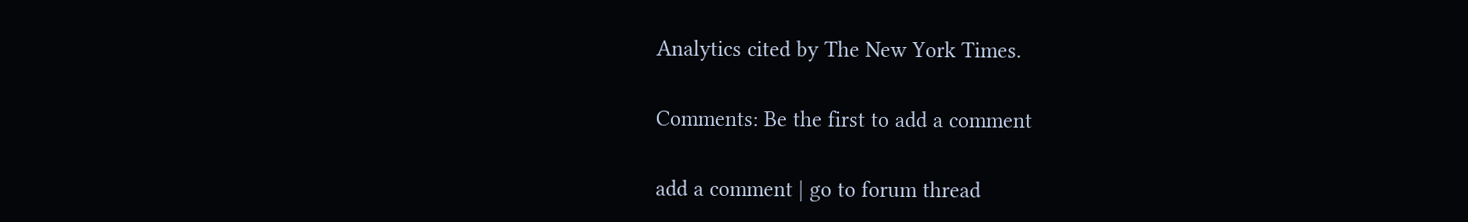Analytics cited by The New York Times.

Comments: Be the first to add a comment

add a comment | go to forum thread